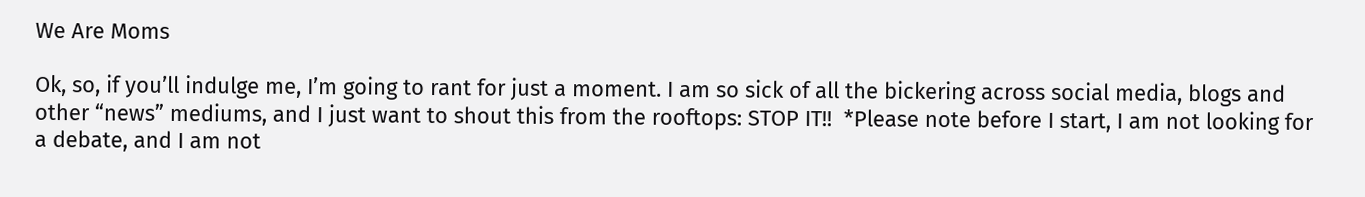We Are Moms

Ok, so, if you’ll indulge me, I’m going to rant for just a moment. I am so sick of all the bickering across social media, blogs and other “news” mediums, and I just want to shout this from the rooftops: STOP IT!!  *Please note before I start, I am not looking for a debate, and I am not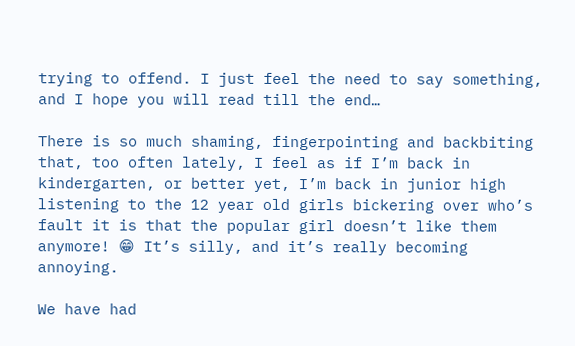trying to offend. I just feel the need to say something, and I hope you will read till the end…

There is so much shaming, fingerpointing and backbiting that, too often lately, I feel as if I’m back in kindergarten, or better yet, I’m back in junior high listening to the 12 year old girls bickering over who’s fault it is that the popular girl doesn’t like them anymore! 😁 It’s silly, and it’s really becoming annoying.

We have had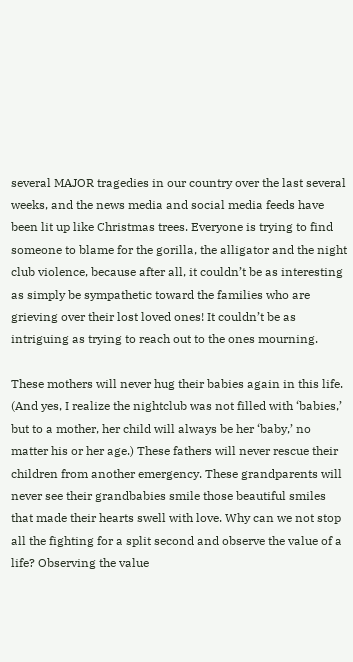several MAJOR tragedies in our country over the last several weeks, and the news media and social media feeds have been lit up like Christmas trees. Everyone is trying to find someone to blame for the gorilla, the alligator and the night club violence, because after all, it couldn’t be as interesting as simply be sympathetic toward the families who are grieving over their lost loved ones! It couldn’t be as intriguing as trying to reach out to the ones mourning.

These mothers will never hug their babies again in this life. (And yes, I realize the nightclub was not filled with ‘babies,’ but to a mother, her child will always be her ‘baby,’ no matter his or her age.) These fathers will never rescue their children from another emergency. These grandparents will never see their grandbabies smile those beautiful smiles that made their hearts swell with love. Why can we not stop all the fighting for a split second and observe the value of a life? Observing the value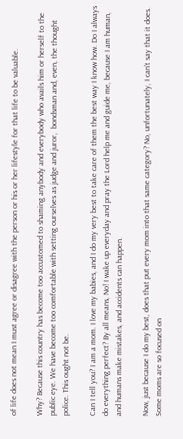of life does not mean I must agree or disagree with the person or his or her lifestyle for that life to be valuable.

Why? Because this country has become too accustomed to shaming anybody and everybody who avails him or herself to the public eye. We have become too comfortable with setting ourselves as judge and juror,  bondsman and, even, the thought police. This ought not be.

Can I tell you? I am a mom. I love my babies, and I do my very best to take care of them the best way I know how. Do I always do everything perfect? By all means, No! I wake up everyday and pray the Lord help me and guide me, because I am human, and humans make mistakes, and accidents can happen.

Now, just because I do my best, does that put every mom into that same category? No, unfortunately, I can’t say that it does. Some moms are so focused on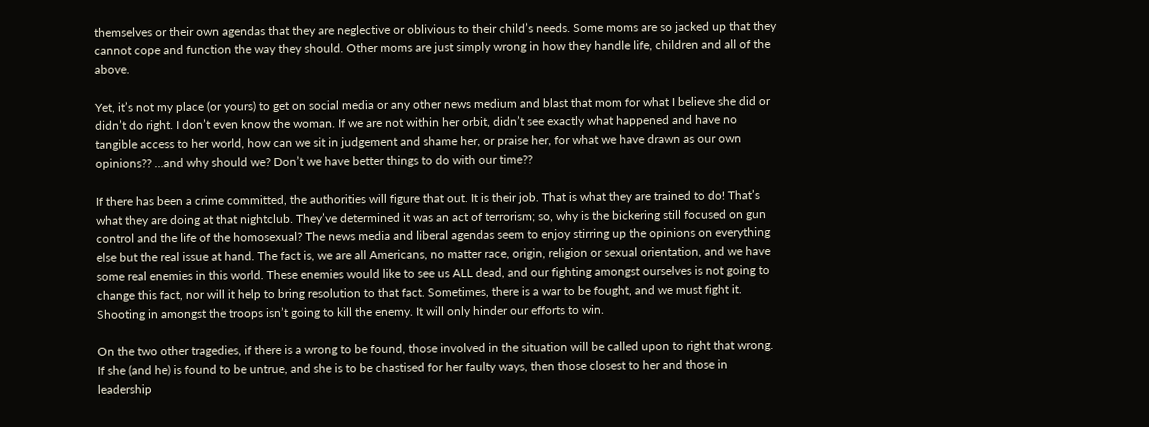themselves or their own agendas that they are neglective or oblivious to their child’s needs. Some moms are so jacked up that they cannot cope and function the way they should. Other moms are just simply wrong in how they handle life, children and all of the above.

Yet, it’s not my place (or yours) to get on social media or any other news medium and blast that mom for what I believe she did or didn’t do right. I don’t even know the woman. If we are not within her orbit, didn’t see exactly what happened and have no tangible access to her world, how can we sit in judgement and shame her, or praise her, for what we have drawn as our own opinions?? …and why should we? Don’t we have better things to do with our time??

If there has been a crime committed, the authorities will figure that out. It is their job. That is what they are trained to do! That’s what they are doing at that nightclub. They’ve determined it was an act of terrorism; so, why is the bickering still focused on gun control and the life of the homosexual? The news media and liberal agendas seem to enjoy stirring up the opinions on everything else but the real issue at hand. The fact is, we are all Americans, no matter race, origin, religion or sexual orientation, and we have some real enemies in this world. These enemies would like to see us ALL dead, and our fighting amongst ourselves is not going to change this fact, nor will it help to bring resolution to that fact. Sometimes, there is a war to be fought, and we must fight it. Shooting in amongst the troops isn’t going to kill the enemy. It will only hinder our efforts to win.

On the two other tragedies, if there is a wrong to be found, those involved in the situation will be called upon to right that wrong. If she (and he) is found to be untrue, and she is to be chastised for her faulty ways, then those closest to her and those in leadership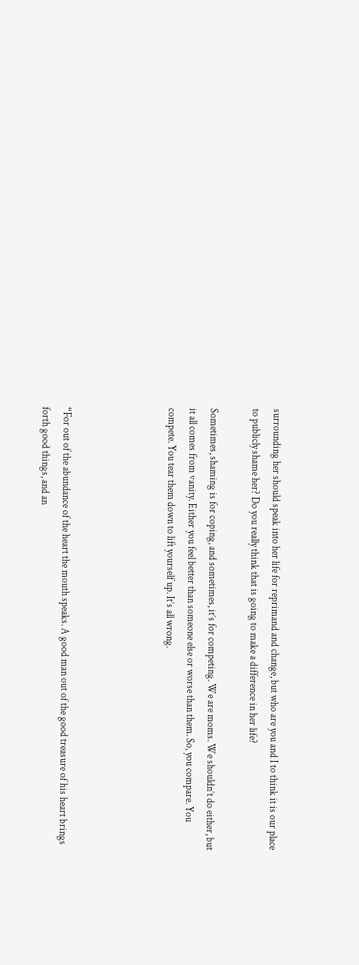surrounding her should speak into her life for reprimand and change, but who are you and I to think it is our place to publicly shame her? Do you really think that is going to make a difference in her life?

Sometimes, shaming is for coping, and sometimes, it’s for competing. We are moms. We shouldn’t do either, but it all comes from vanity. Either you feel better than someone else or worse than them. So, you compare. You compete. You tear them down to lift yourself up. It’s all wrong.




“For out of the abundance of the heart the mouth speaks. A good man out of the good treasure of his heart brings forth good things, and an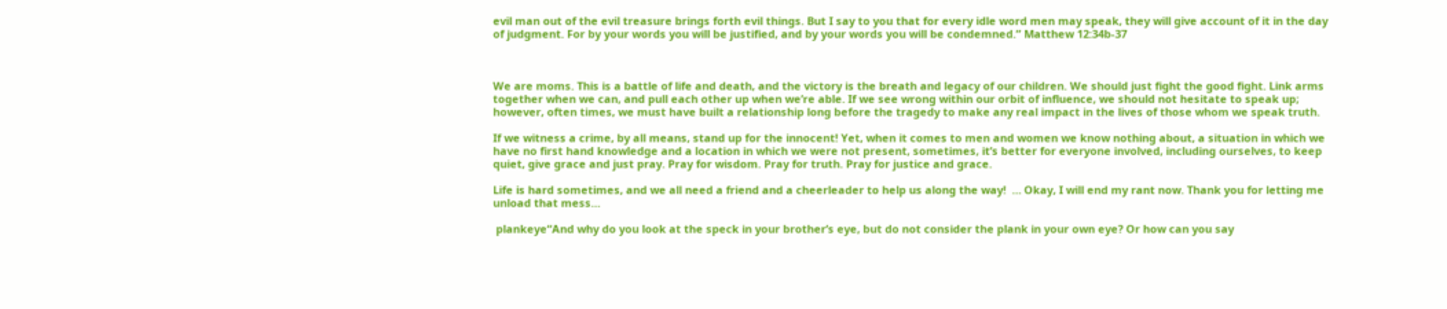evil man out of the evil treasure brings forth evil things. But I say to you that for every idle word men may speak, they will give account of it in the day of judgment. For by your words you will be justified, and by your words you will be condemned.” Matthew 12:34b-37



We are moms. This is a battle of life and death, and the victory is the breath and legacy of our children. We should just fight the good fight. Link arms together when we can, and pull each other up when we’re able. If we see wrong within our orbit of influence, we should not hesitate to speak up; however, often times, we must have built a relationship long before the tragedy to make any real impact in the lives of those whom we speak truth.

If we witness a crime, by all means, stand up for the innocent! Yet, when it comes to men and women we know nothing about, a situation in which we have no first hand knowledge and a location in which we were not present, sometimes, it’s better for everyone involved, including ourselves, to keep quiet, give grace and just pray. Pray for wisdom. Pray for truth. Pray for justice and grace.

Life is hard sometimes, and we all need a friend and a cheerleader to help us along the way!  … Okay, I will end my rant now. Thank you for letting me unload that mess…

 plankeye“And why do you look at the speck in your brother’s eye, but do not consider the plank in your own eye? Or how can you say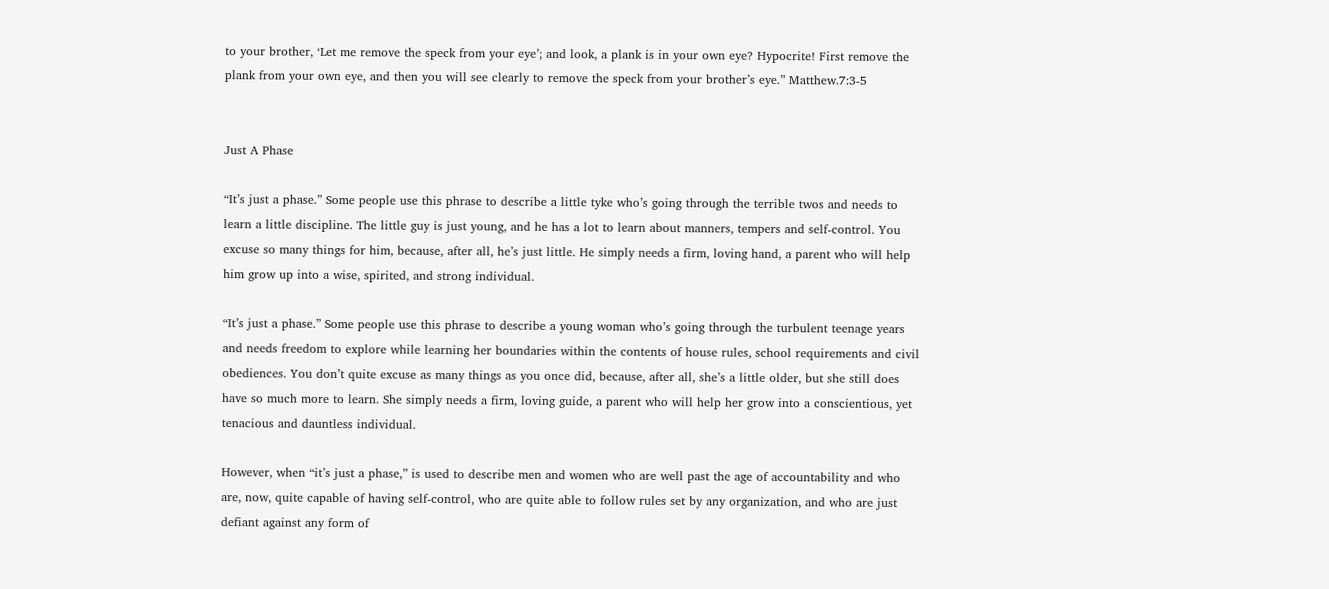to your brother, ‘Let me remove the speck from your eye’; and look, a plank is in your own eye? Hypocrite! First remove the plank from your own eye, and then you will see clearly to remove the speck from your brother’s eye.” Matthew.7:3-5


Just A Phase

“It’s just a phase.” Some people use this phrase to describe a little tyke who’s going through the terrible twos and needs to learn a little discipline. The little guy is just young, and he has a lot to learn about manners, tempers and self-control. You excuse so many things for him, because, after all, he’s just little. He simply needs a firm, loving hand, a parent who will help him grow up into a wise, spirited, and strong individual.

“It’s just a phase.” Some people use this phrase to describe a young woman who’s going through the turbulent teenage years and needs freedom to explore while learning her boundaries within the contents of house rules, school requirements and civil obediences. You don’t quite excuse as many things as you once did, because, after all, she’s a little older, but she still does have so much more to learn. She simply needs a firm, loving guide, a parent who will help her grow into a conscientious, yet tenacious and dauntless individual.

However, when “it’s just a phase,” is used to describe men and women who are well past the age of accountability and who are, now, quite capable of having self-control, who are quite able to follow rules set by any organization, and who are just defiant against any form of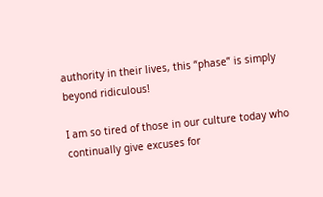authority in their lives, this “phase” is simply beyond ridiculous!

I am so tired of those in our culture today who continually give excuses for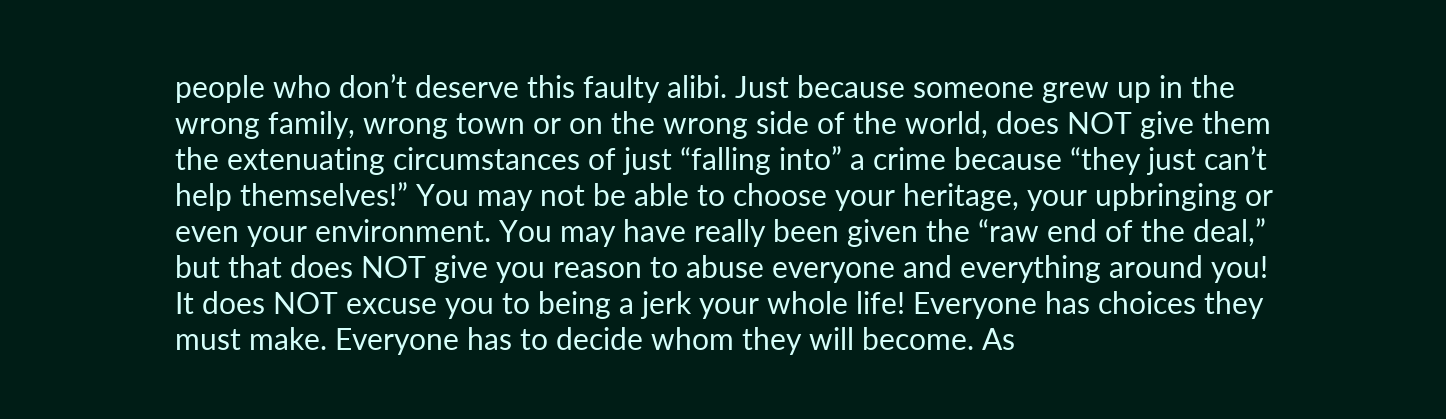people who don’t deserve this faulty alibi. Just because someone grew up in the wrong family, wrong town or on the wrong side of the world, does NOT give them the extenuating circumstances of just “falling into” a crime because “they just can’t help themselves!” You may not be able to choose your heritage, your upbringing or even your environment. You may have really been given the “raw end of the deal,” but that does NOT give you reason to abuse everyone and everything around you! It does NOT excuse you to being a jerk your whole life! Everyone has choices they must make. Everyone has to decide whom they will become. As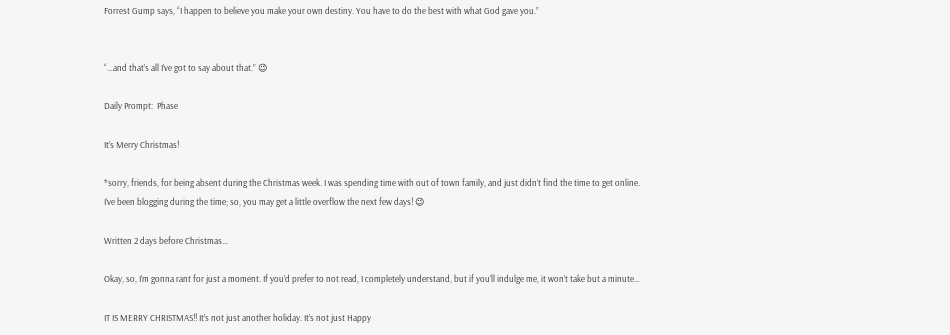Forrest Gump says, “I happen to believe you make your own destiny. You have to do the best with what God gave you.”


“…and that’s all I’ve got to say about that.” 😉

Daily Prompt:  Phase

It’s Merry Christmas!

*sorry, friends, for being absent during the Christmas week. I was spending time with out of town family, and just didn’t find the time to get online. I’ve been blogging during the time; so, you may get a little overflow the next few days! 😉

Written 2 days before Christmas…

Okay, so, I’m gonna rant for just a moment. If you’d prefer to not read, I completely understand, but if you’ll indulge me, it won’t take but a minute…

IT IS MERRY CHRISTMAS!! It’s not just another holiday. It’s not just Happy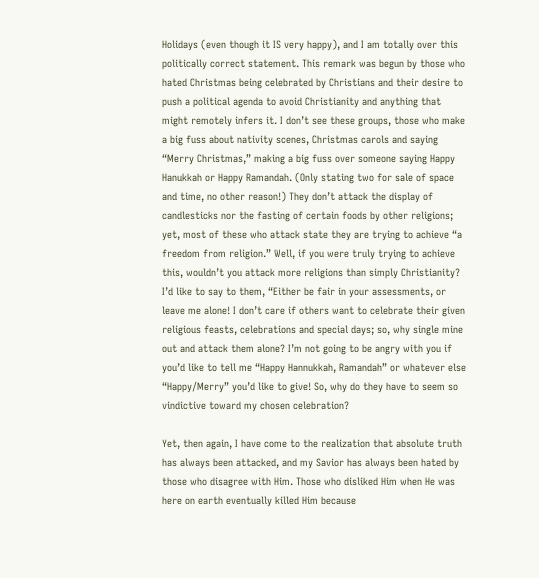Holidays (even though it IS very happy), and I am totally over this politically correct statement. This remark was begun by those who hated Christmas being celebrated by Christians and their desire to push a political agenda to avoid Christianity and anything that might remotely infers it. I don’t see these groups, those who make a big fuss about nativity scenes, Christmas carols and saying “Merry Christmas,” making a big fuss over someone saying Happy Hanukkah or Happy Ramandah. (Only stating two for sale of space and time, no other reason!) They don’t attack the display of candlesticks nor the fasting of certain foods by other religions; yet, most of these who attack state they are trying to achieve “a freedom from religion.” Well, if you were truly trying to achieve this, wouldn’t you attack more religions than simply Christianity? I’d like to say to them, “Either be fair in your assessments, or leave me alone! I don’t care if others want to celebrate their given religious feasts, celebrations and special days; so, why single mine out and attack them alone? I’m not going to be angry with you if you’d like to tell me “Happy Hannukkah, Ramandah” or whatever else “Happy/Merry” you’d like to give! So, why do they have to seem so vindictive toward my chosen celebration?

Yet, then again, I have come to the realization that absolute truth has always been attacked, and my Savior has always been hated by those who disagree with Him. Those who disliked Him when He was here on earth eventually killed Him because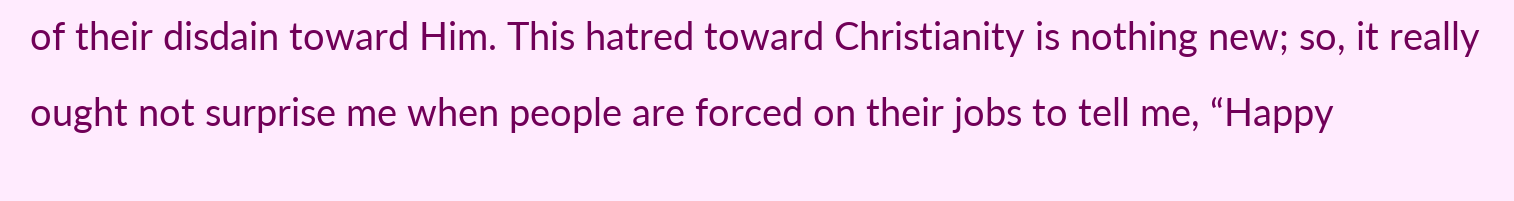of their disdain toward Him. This hatred toward Christianity is nothing new; so, it really ought not surprise me when people are forced on their jobs to tell me, “Happy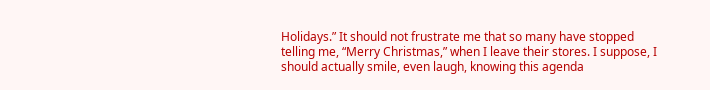Holidays.” It should not frustrate me that so many have stopped telling me, “Merry Christmas,” when I leave their stores. I suppose, I should actually smile, even laugh, knowing this agenda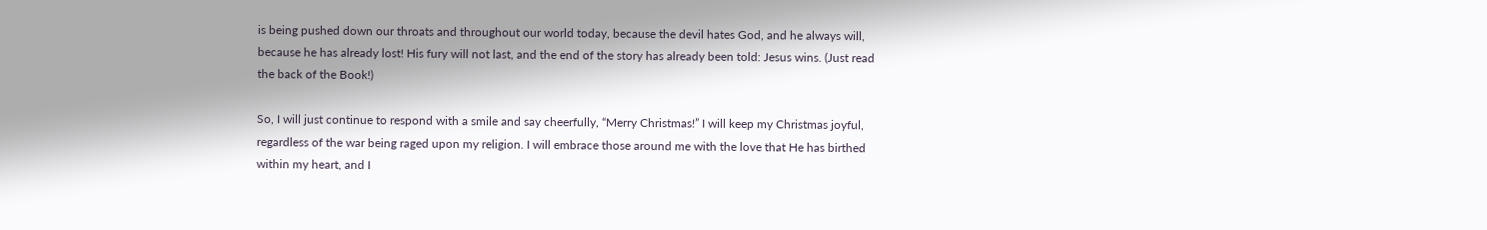is being pushed down our throats and throughout our world today, because the devil hates God, and he always will, because he has already lost! His fury will not last, and the end of the story has already been told: Jesus wins. (Just read the back of the Book!)

So, I will just continue to respond with a smile and say cheerfully, “Merry Christmas!” I will keep my Christmas joyful, regardless of the war being raged upon my religion. I will embrace those around me with the love that He has birthed within my heart, and I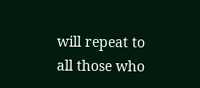will repeat to all those who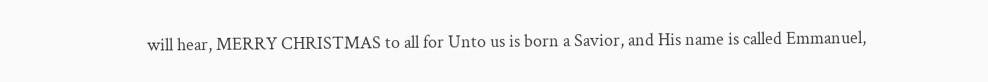will hear, MERRY CHRISTMAS to all for Unto us is born a Savior, and His name is called Emmanuel,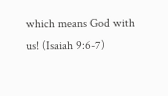which means God with us! (Isaiah 9:6-7)